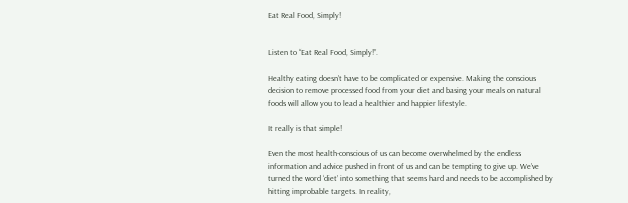Eat Real Food, Simply!


Listen to “Eat Real Food, Simply!”.

Healthy eating doesn’t have to be complicated or expensive. Making the conscious decision to remove processed food from your diet and basing your meals on natural foods will allow you to lead a healthier and happier lifestyle.

It really is that simple!

Even the most health-conscious of us can become overwhelmed by the endless information and advice pushed in front of us and can be tempting to give up. We’ve turned the word ‘diet’ into something that seems hard and needs to be accomplished by hitting improbable targets. In reality,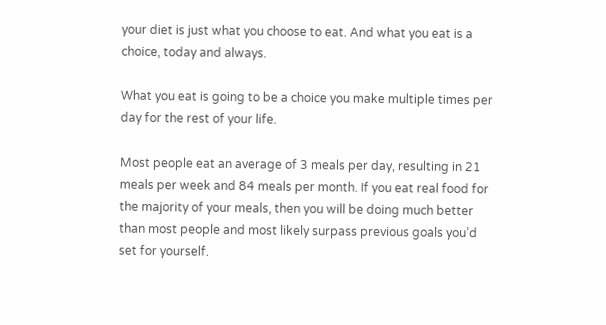your diet is just what you choose to eat. And what you eat is a choice, today and always.

What you eat is going to be a choice you make multiple times per day for the rest of your life.

Most people eat an average of 3 meals per day, resulting in 21 meals per week and 84 meals per month. If you eat real food for the majority of your meals, then you will be doing much better than most people and most likely surpass previous goals you’d set for yourself.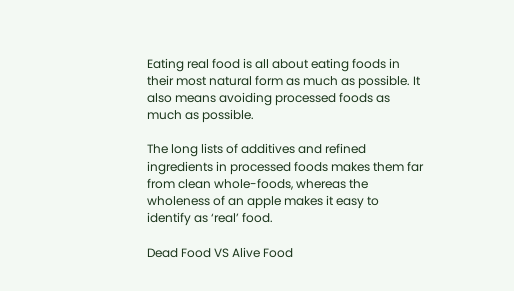Eating real food is all about eating foods in their most natural form as much as possible. It also means avoiding processed foods as much as possible.

The long lists of additives and refined ingredients in processed foods makes them far from clean whole-foods, whereas the wholeness of an apple makes it easy to identify as ‘real’ food.

Dead Food VS Alive Food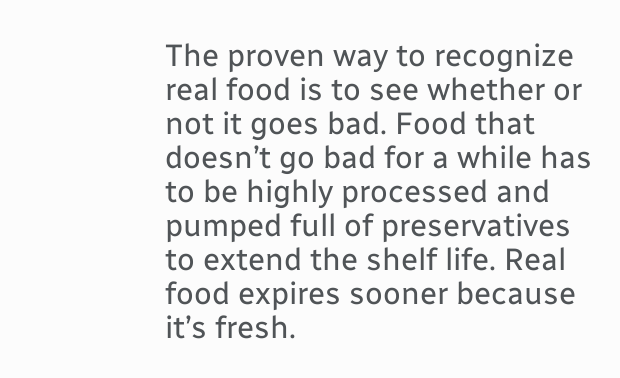The proven way to recognize real food is to see whether or not it goes bad. Food that doesn’t go bad for a while has to be highly processed and pumped full of preservatives to extend the shelf life. Real food expires sooner because it’s fresh.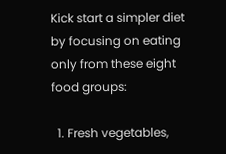Kick start a simpler diet by focusing on eating only from these eight food groups:

  1. Fresh vegetables,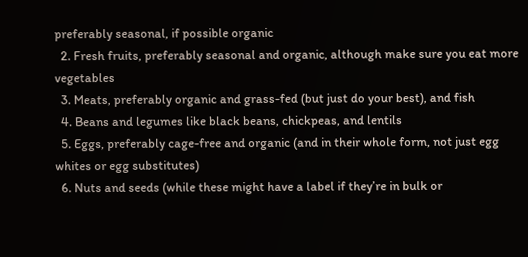preferably seasonal, if possible organic
  2. Fresh fruits, preferably seasonal and organic, although make sure you eat more vegetables
  3. Meats, preferably organic and grass-fed (but just do your best), and fish
  4. Beans and legumes like black beans, chickpeas, and lentils
  5. Eggs, preferably cage-free and organic (and in their whole form, not just egg whites or egg substitutes)
  6. Nuts and seeds (while these might have a label if they’re in bulk or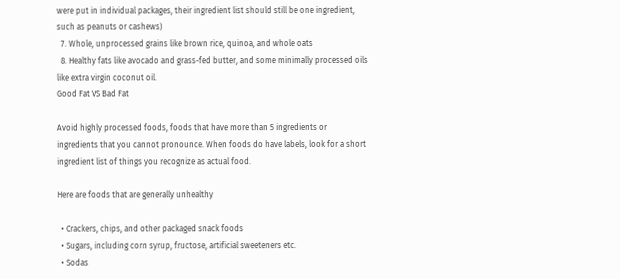were put in individual packages, their ingredient list should still be one ingredient, such as peanuts or cashews)
  7. Whole, unprocessed grains like brown rice, quinoa, and whole oats
  8. Healthy fats like avocado and grass-fed butter, and some minimally processed oils like extra virgin coconut oil.
Good Fat VS Bad Fat

Avoid highly processed foods, foods that have more than 5 ingredients or ingredients that you cannot pronounce. When foods do have labels, look for a short ingredient list of things you recognize as actual food.

Here are foods that are generally unhealthy

  • Crackers, chips, and other packaged snack foods
  • Sugars, including corn syrup, fructose, artificial sweeteners etc.
  • Sodas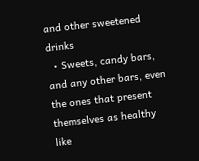and other sweetened drinks
  • Sweets, candy bars, and any other bars, even the ones that present themselves as healthy like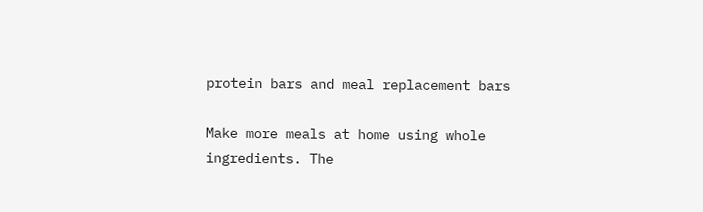protein bars and meal replacement bars

Make more meals at home using whole ingredients. The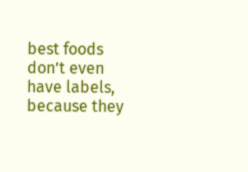best foods don’t even have labels, because they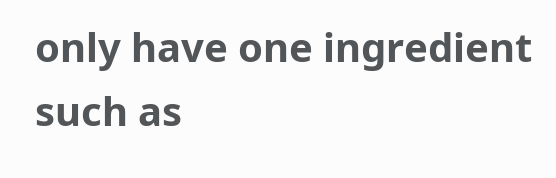only have one ingredient such as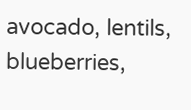avocado, lentils, blueberries,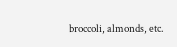broccoli, almonds, etc.